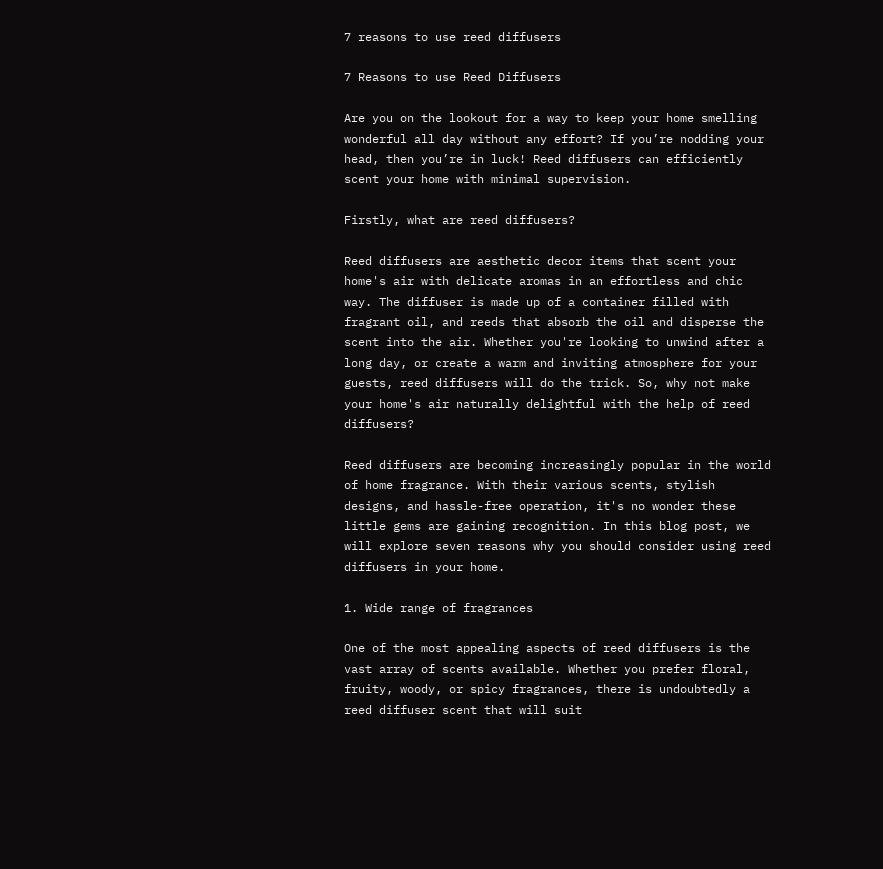7 reasons to use reed diffusers

7 Reasons to use Reed Diffusers

Are you on the lookout for a way to keep your home smelling wonderful all day without any effort? If you’re nodding your head, then you’re in luck! Reed diffusers can efficiently scent your home with minimal supervision.

Firstly, what are reed diffusers?

Reed diffusers are aesthetic decor items that scent your home's air with delicate aromas in an effortless and chic way. The diffuser is made up of a container filled with fragrant oil, and reeds that absorb the oil and disperse the scent into the air. Whether you're looking to unwind after a long day, or create a warm and inviting atmosphere for your guests, reed diffusers will do the trick. So, why not make your home's air naturally delightful with the help of reed diffusers?

Reed diffusers are becoming increasingly popular in the world of home fragrance. With their various scents, stylish designs, and hassle-free operation, it's no wonder these little gems are gaining recognition. In this blog post, we will explore seven reasons why you should consider using reed diffusers in your home.

1. Wide range of fragrances

One of the most appealing aspects of reed diffusers is the vast array of scents available. Whether you prefer floral, fruity, woody, or spicy fragrances, there is undoubtedly a reed diffuser scent that will suit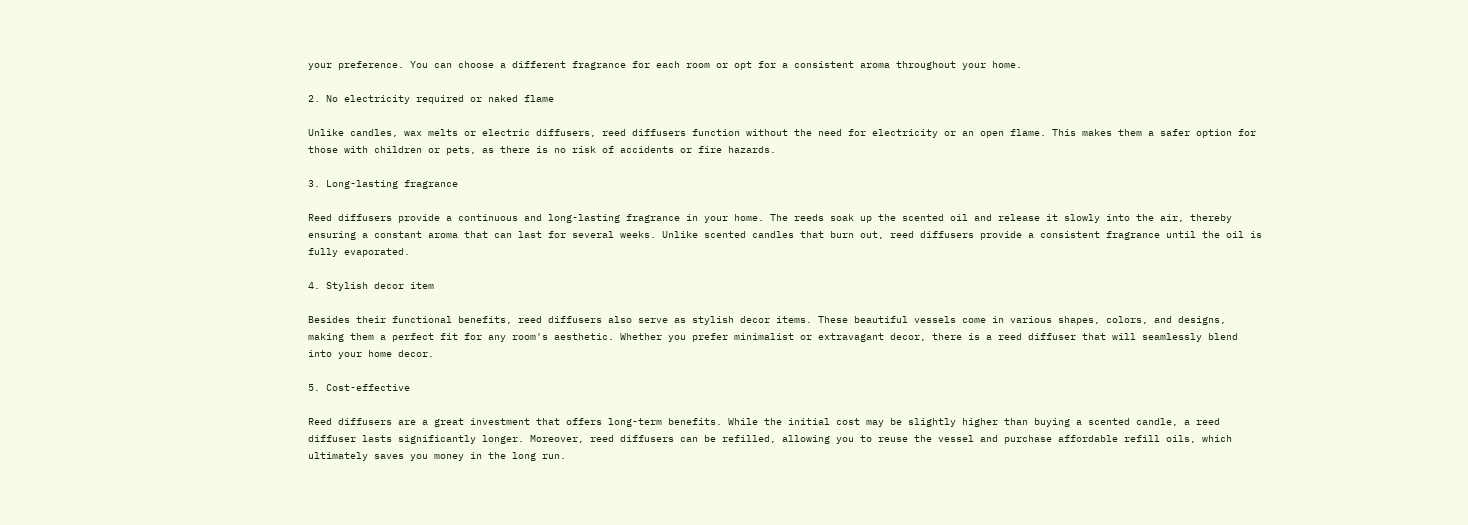your preference. You can choose a different fragrance for each room or opt for a consistent aroma throughout your home.

2. No electricity required or naked flame

Unlike candles, wax melts or electric diffusers, reed diffusers function without the need for electricity or an open flame. This makes them a safer option for those with children or pets, as there is no risk of accidents or fire hazards.

3. Long-lasting fragrance

Reed diffusers provide a continuous and long-lasting fragrance in your home. The reeds soak up the scented oil and release it slowly into the air, thereby ensuring a constant aroma that can last for several weeks. Unlike scented candles that burn out, reed diffusers provide a consistent fragrance until the oil is fully evaporated.

4. Stylish decor item

Besides their functional benefits, reed diffusers also serve as stylish decor items. These beautiful vessels come in various shapes, colors, and designs, making them a perfect fit for any room's aesthetic. Whether you prefer minimalist or extravagant decor, there is a reed diffuser that will seamlessly blend into your home decor.

5. Cost-effective

Reed diffusers are a great investment that offers long-term benefits. While the initial cost may be slightly higher than buying a scented candle, a reed diffuser lasts significantly longer. Moreover, reed diffusers can be refilled, allowing you to reuse the vessel and purchase affordable refill oils, which ultimately saves you money in the long run.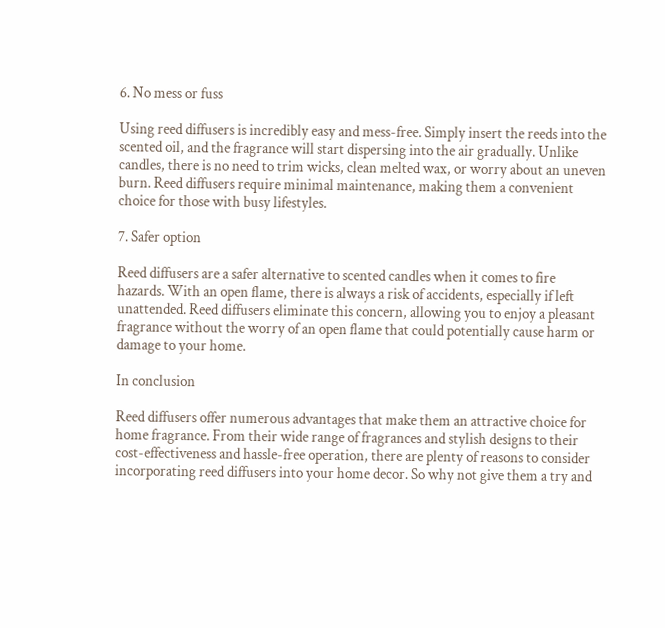6. No mess or fuss

Using reed diffusers is incredibly easy and mess-free. Simply insert the reeds into the scented oil, and the fragrance will start dispersing into the air gradually. Unlike candles, there is no need to trim wicks, clean melted wax, or worry about an uneven burn. Reed diffusers require minimal maintenance, making them a convenient choice for those with busy lifestyles.

7. Safer option

Reed diffusers are a safer alternative to scented candles when it comes to fire hazards. With an open flame, there is always a risk of accidents, especially if left unattended. Reed diffusers eliminate this concern, allowing you to enjoy a pleasant fragrance without the worry of an open flame that could potentially cause harm or damage to your home.

In conclusion

Reed diffusers offer numerous advantages that make them an attractive choice for home fragrance. From their wide range of fragrances and stylish designs to their cost-effectiveness and hassle-free operation, there are plenty of reasons to consider incorporating reed diffusers into your home decor. So why not give them a try and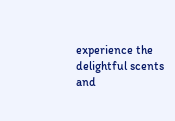experience the delightful scents and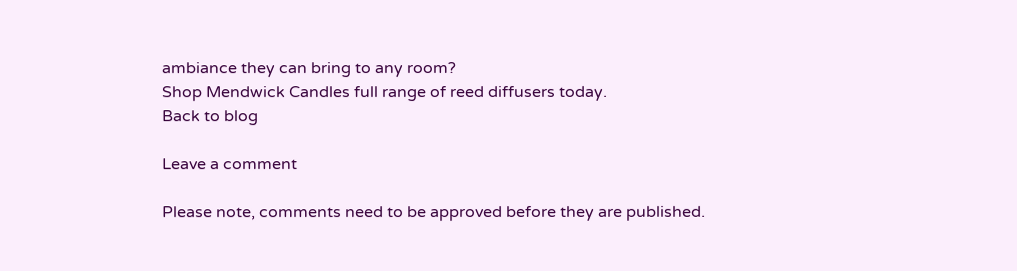ambiance they can bring to any room?
Shop Mendwick Candles full range of reed diffusers today.
Back to blog

Leave a comment

Please note, comments need to be approved before they are published.